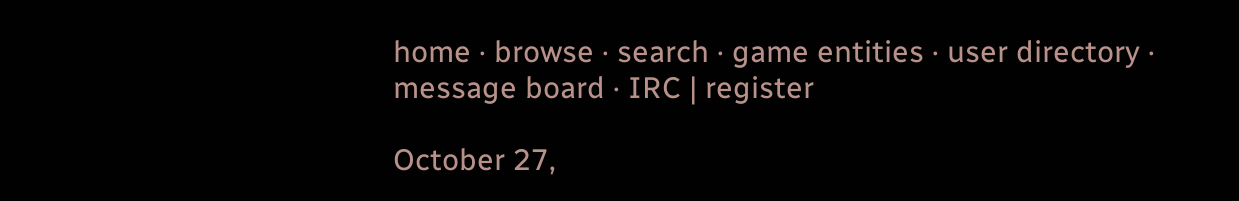home · browse · search · game entities · user directory · message board · IRC | register

October 27,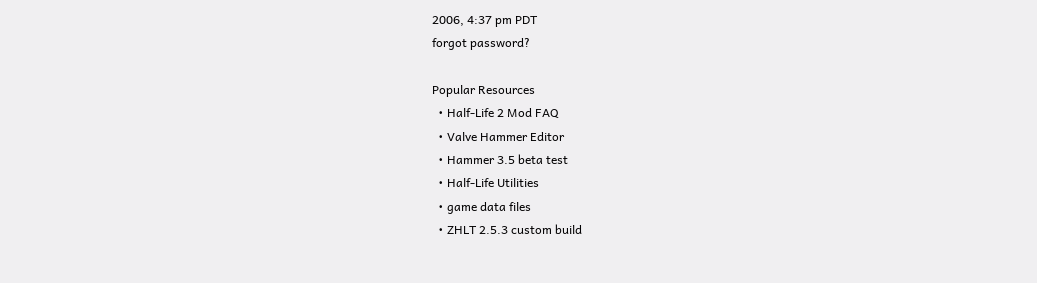2006, 4:37 pm PDT
forgot password?

Popular Resources
  • Half-Life 2 Mod FAQ
  • Valve Hammer Editor
  • Hammer 3.5 beta test
  • Half-Life Utilities
  • game data files
  • ZHLT 2.5.3 custom build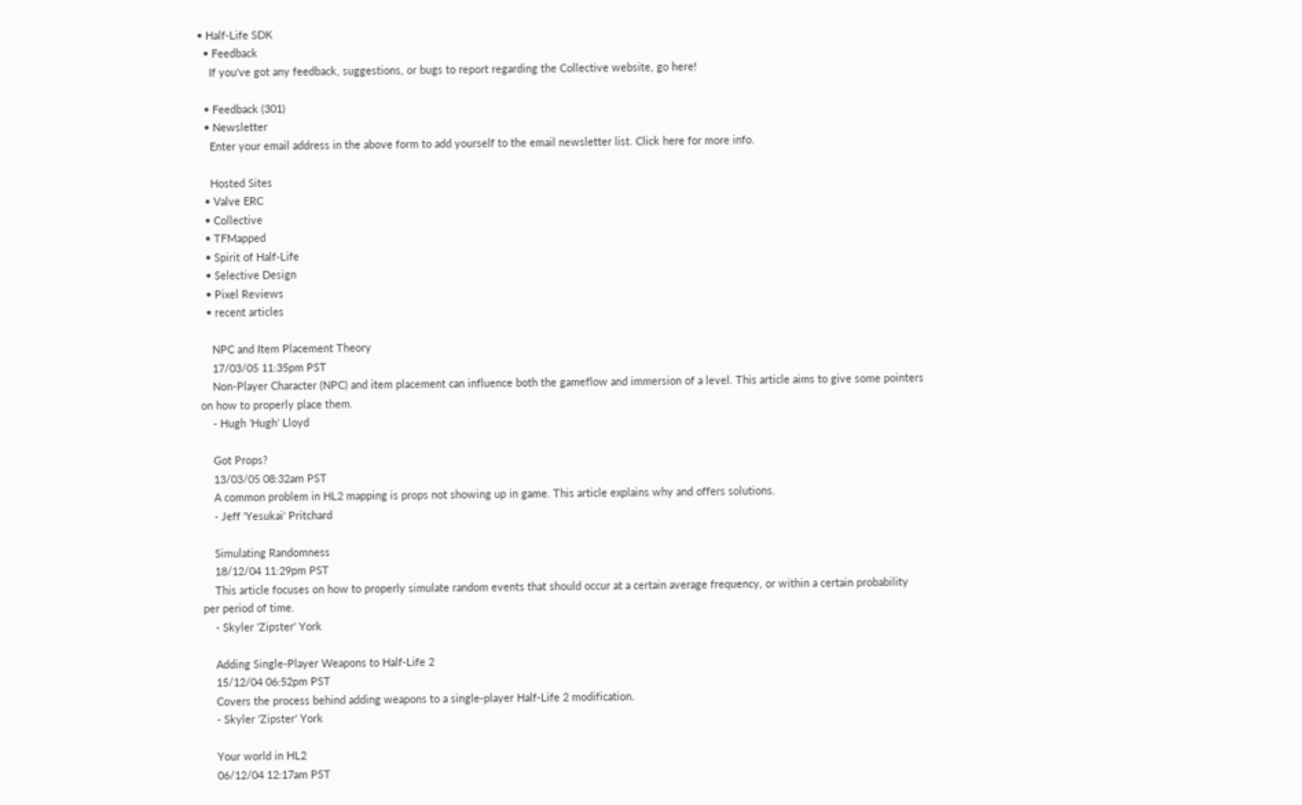• Half-Life SDK
  • Feedback
    If you've got any feedback, suggestions, or bugs to report regarding the Collective website, go here!

  • Feedback (301)
  • Newsletter
    Enter your email address in the above form to add yourself to the email newsletter list. Click here for more info.

    Hosted Sites
  • Valve ERC
  • Collective
  • TFMapped
  • Spirit of Half-Life
  • Selective Design
  • Pixel Reviews
  • recent articles

    NPC and Item Placement Theory
    17/03/05 11:35pm PST
    Non-Player Character (NPC) and item placement can influence both the gameflow and immersion of a level. This article aims to give some pointers on how to properly place them.
    - Hugh 'Hugh' Lloyd

    Got Props?
    13/03/05 08:32am PST
    A common problem in HL2 mapping is props not showing up in game. This article explains why and offers solutions.
    - Jeff 'Yesukai' Pritchard

    Simulating Randomness
    18/12/04 11:29pm PST
    This article focuses on how to properly simulate random events that should occur at a certain average frequency, or within a certain probability per period of time.
    - Skyler 'Zipster' York

    Adding Single-Player Weapons to Half-Life 2
    15/12/04 06:52pm PST
    Covers the process behind adding weapons to a single-player Half-Life 2 modification.
    - Skyler 'Zipster' York

    Your world in HL2
    06/12/04 12:17am PST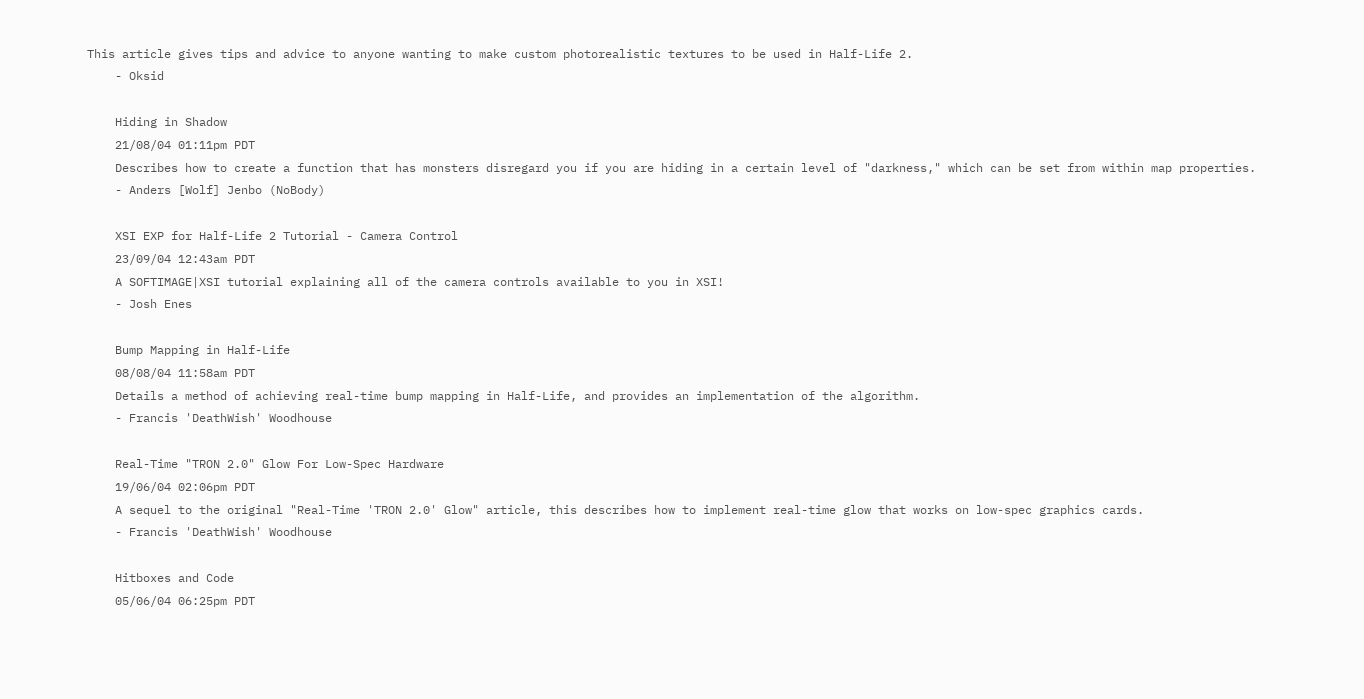This article gives tips and advice to anyone wanting to make custom photorealistic textures to be used in Half-Life 2.
    - Oksid

    Hiding in Shadow
    21/08/04 01:11pm PDT
    Describes how to create a function that has monsters disregard you if you are hiding in a certain level of "darkness," which can be set from within map properties.
    - Anders [Wolf] Jenbo (NoBody)

    XSI EXP for Half-Life 2 Tutorial - Camera Control
    23/09/04 12:43am PDT
    A SOFTIMAGE|XSI tutorial explaining all of the camera controls available to you in XSI!
    - Josh Enes

    Bump Mapping in Half-Life
    08/08/04 11:58am PDT
    Details a method of achieving real-time bump mapping in Half-Life, and provides an implementation of the algorithm.
    - Francis 'DeathWish' Woodhouse

    Real-Time "TRON 2.0" Glow For Low-Spec Hardware
    19/06/04 02:06pm PDT
    A sequel to the original "Real-Time 'TRON 2.0' Glow" article, this describes how to implement real-time glow that works on low-spec graphics cards.
    - Francis 'DeathWish' Woodhouse

    Hitboxes and Code
    05/06/04 06:25pm PDT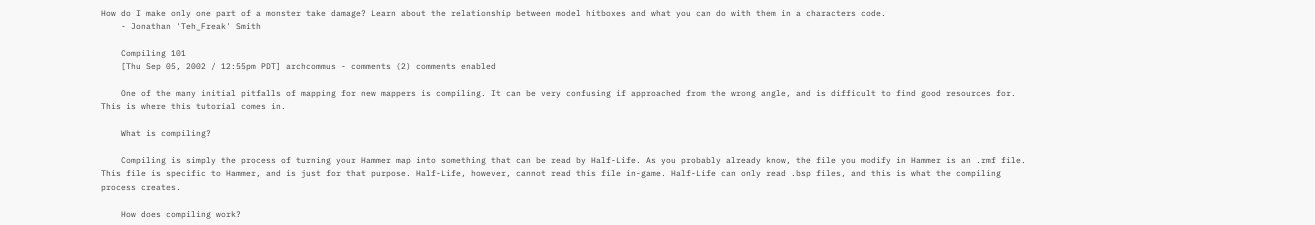How do I make only one part of a monster take damage? Learn about the relationship between model hitboxes and what you can do with them in a characters code.
    - Jonathan 'Teh_Freak' Smith

    Compiling 101
    [Thu Sep 05, 2002 / 12:55pm PDT] archcommus - comments (2) comments enabled

    One of the many initial pitfalls of mapping for new mappers is compiling. It can be very confusing if approached from the wrong angle, and is difficult to find good resources for. This is where this tutorial comes in.

    What is compiling?

    Compiling is simply the process of turning your Hammer map into something that can be read by Half-Life. As you probably already know, the file you modify in Hammer is an .rmf file. This file is specific to Hammer, and is just for that purpose. Half-Life, however, cannot read this file in-game. Half-Life can only read .bsp files, and this is what the compiling process creates.

    How does compiling work?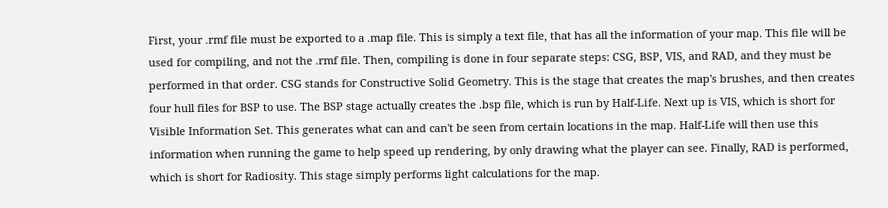First, your .rmf file must be exported to a .map file. This is simply a text file, that has all the information of your map. This file will be used for compiling, and not the .rmf file. Then, compiling is done in four separate steps: CSG, BSP, VIS, and RAD, and they must be performed in that order. CSG stands for Constructive Solid Geometry. This is the stage that creates the map's brushes, and then creates four hull files for BSP to use. The BSP stage actually creates the .bsp file, which is run by Half-Life. Next up is VIS, which is short for Visible Information Set. This generates what can and can't be seen from certain locations in the map. Half-Life will then use this information when running the game to help speed up rendering, by only drawing what the player can see. Finally, RAD is performed, which is short for Radiosity. This stage simply performs light calculations for the map.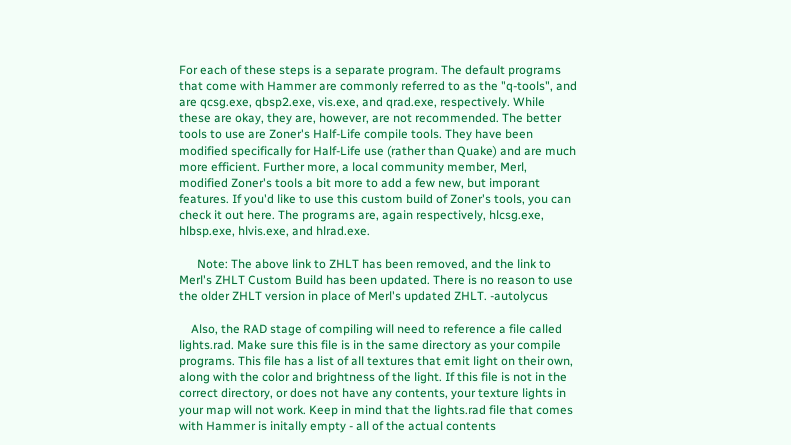For each of these steps is a separate program. The default programs that come with Hammer are commonly referred to as the "q-tools", and are qcsg.exe, qbsp2.exe, vis.exe, and qrad.exe, respectively. While these are okay, they are, however, are not recommended. The better tools to use are Zoner's Half-Life compile tools. They have been modified specifically for Half-Life use (rather than Quake) and are much more efficient. Further more, a local community member, Merl, modified Zoner's tools a bit more to add a few new, but imporant features. If you'd like to use this custom build of Zoner's tools, you can check it out here. The programs are, again respectively, hlcsg.exe, hlbsp.exe, hlvis.exe, and hlrad.exe.

      Note: The above link to ZHLT has been removed, and the link to Merl's ZHLT Custom Build has been updated. There is no reason to use the older ZHLT version in place of Merl's updated ZHLT. -autolycus

    Also, the RAD stage of compiling will need to reference a file called lights.rad. Make sure this file is in the same directory as your compile programs. This file has a list of all textures that emit light on their own, along with the color and brightness of the light. If this file is not in the correct directory, or does not have any contents, your texture lights in your map will not work. Keep in mind that the lights.rad file that comes with Hammer is initally empty - all of the actual contents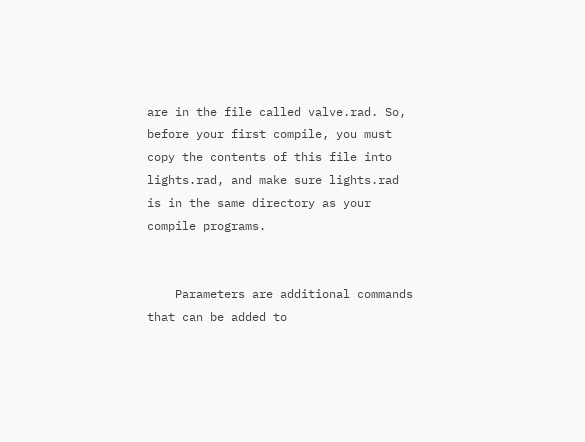are in the file called valve.rad. So, before your first compile, you must copy the contents of this file into lights.rad, and make sure lights.rad is in the same directory as your compile programs.


    Parameters are additional commands that can be added to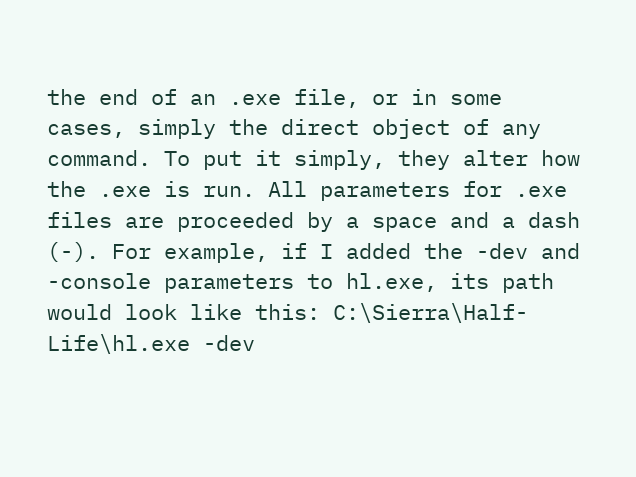the end of an .exe file, or in some cases, simply the direct object of any command. To put it simply, they alter how the .exe is run. All parameters for .exe files are proceeded by a space and a dash (-). For example, if I added the -dev and -console parameters to hl.exe, its path would look like this: C:\Sierra\Half-Life\hl.exe -dev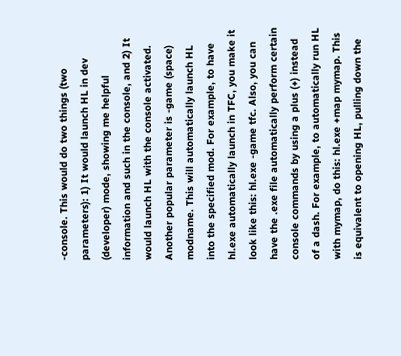-console. This would do two things (two parameters): 1) It would launch HL in dev (developer) mode, showing me helpful information and such in the console, and 2) It would launch HL with the console activated. Another popular parameter is -game (space) modname. This will automatically launch HL into the specified mod. For example, to have hl.exe automatically launch in TFC, you make it look like this: hl.exe -game tfc. Also, you can have the .exe file automatically perform certain console commands by using a plus (+) instead of a dash. For example, to automatically run HL with mymap, do this: hl.exe +map mymap. This is equivalent to opening HL, pulling down the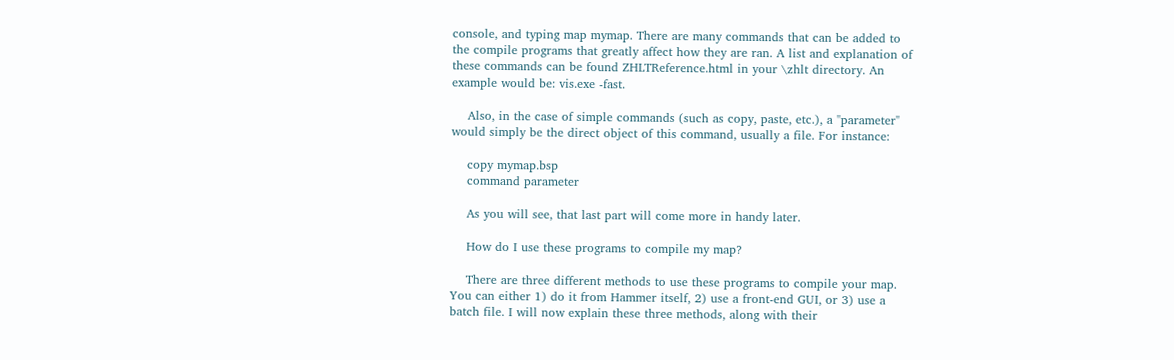console, and typing map mymap. There are many commands that can be added to the compile programs that greatly affect how they are ran. A list and explanation of these commands can be found ZHLTReference.html in your \zhlt directory. An example would be: vis.exe -fast.

    Also, in the case of simple commands (such as copy, paste, etc.), a "parameter" would simply be the direct object of this command, usually a file. For instance:

    copy mymap.bsp
    command parameter

    As you will see, that last part will come more in handy later.

    How do I use these programs to compile my map?

    There are three different methods to use these programs to compile your map. You can either 1) do it from Hammer itself, 2) use a front-end GUI, or 3) use a batch file. I will now explain these three methods, along with their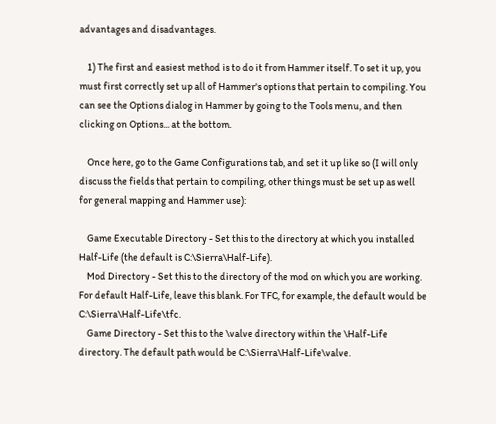advantages and disadvantages.

    1) The first and easiest method is to do it from Hammer itself. To set it up, you must first correctly set up all of Hammer's options that pertain to compiling. You can see the Options dialog in Hammer by going to the Tools menu, and then clicking on Options... at the bottom.

    Once here, go to the Game Configurations tab, and set it up like so (I will only discuss the fields that pertain to compiling, other things must be set up as well for general mapping and Hammer use):

    Game Executable Directory - Set this to the directory at which you installed Half-Life (the default is C:\Sierra\Half-Life).
    Mod Directory - Set this to the directory of the mod on which you are working. For default Half-Life, leave this blank. For TFC, for example, the default would be C:\Sierra\Half-Life\tfc.
    Game Directory - Set this to the \valve directory within the \Half-Life directory. The default path would be C:\Sierra\Half-Life\valve.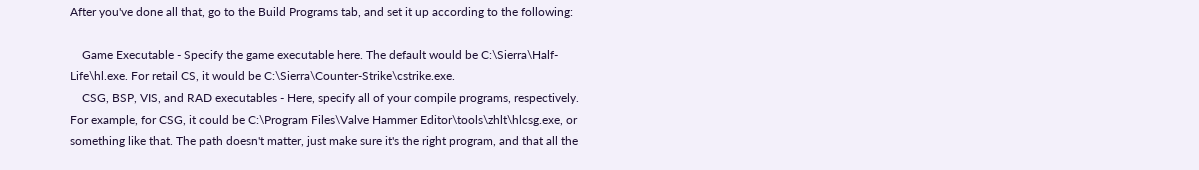After you've done all that, go to the Build Programs tab, and set it up according to the following:

    Game Executable - Specify the game executable here. The default would be C:\Sierra\Half-Life\hl.exe. For retail CS, it would be C:\Sierra\Counter-Strike\cstrike.exe.
    CSG, BSP, VIS, and RAD executables - Here, specify all of your compile programs, respectively. For example, for CSG, it could be C:\Program Files\Valve Hammer Editor\tools\zhlt\hlcsg.exe, or something like that. The path doesn't matter, just make sure it's the right program, and that all the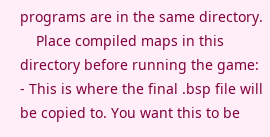programs are in the same directory.
    Place compiled maps in this directory before running the game: - This is where the final .bsp file will be copied to. You want this to be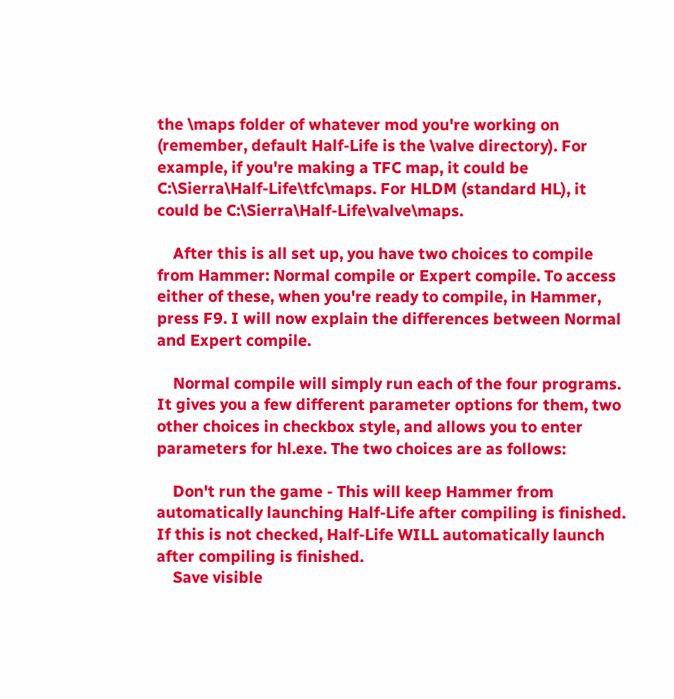the \maps folder of whatever mod you're working on (remember, default Half-Life is the \valve directory). For example, if you're making a TFC map, it could be C:\Sierra\Half-Life\tfc\maps. For HLDM (standard HL), it could be C:\Sierra\Half-Life\valve\maps.

    After this is all set up, you have two choices to compile from Hammer: Normal compile or Expert compile. To access either of these, when you're ready to compile, in Hammer, press F9. I will now explain the differences between Normal and Expert compile.

    Normal compile will simply run each of the four programs. It gives you a few different parameter options for them, two other choices in checkbox style, and allows you to enter parameters for hl.exe. The two choices are as follows:

    Don't run the game - This will keep Hammer from automatically launching Half-Life after compiling is finished. If this is not checked, Half-Life WILL automatically launch after compiling is finished.
    Save visible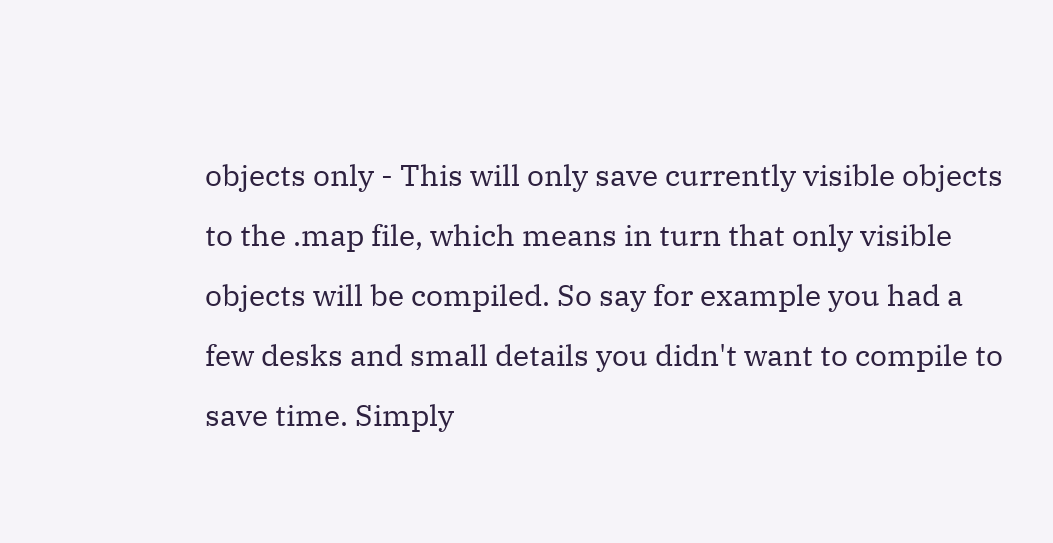objects only - This will only save currently visible objects to the .map file, which means in turn that only visible objects will be compiled. So say for example you had a few desks and small details you didn't want to compile to save time. Simply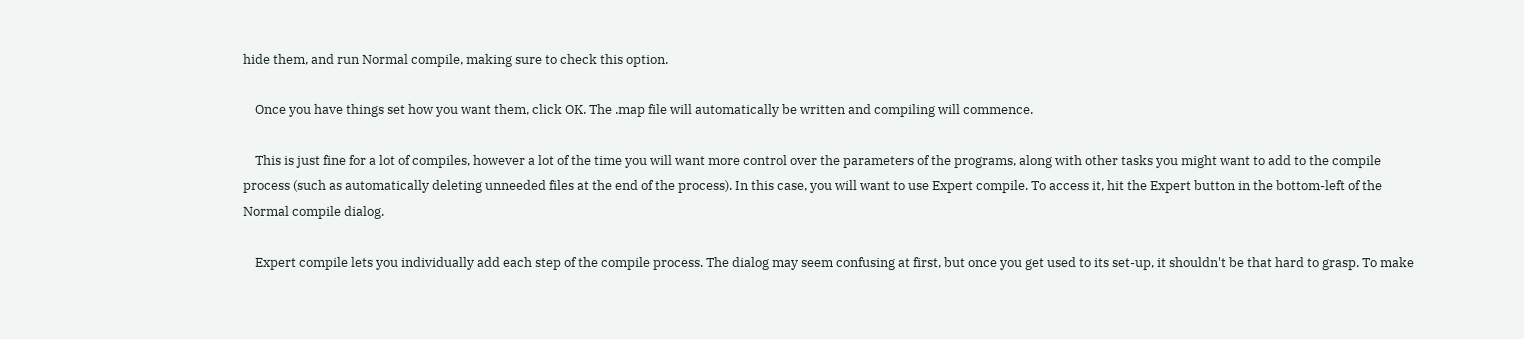hide them, and run Normal compile, making sure to check this option.

    Once you have things set how you want them, click OK. The .map file will automatically be written and compiling will commence.

    This is just fine for a lot of compiles, however a lot of the time you will want more control over the parameters of the programs, along with other tasks you might want to add to the compile process (such as automatically deleting unneeded files at the end of the process). In this case, you will want to use Expert compile. To access it, hit the Expert button in the bottom-left of the Normal compile dialog.

    Expert compile lets you individually add each step of the compile process. The dialog may seem confusing at first, but once you get used to its set-up, it shouldn't be that hard to grasp. To make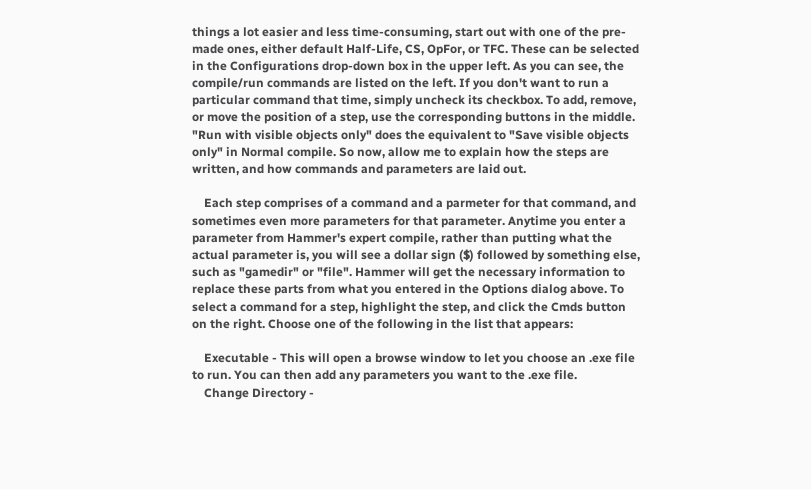things a lot easier and less time-consuming, start out with one of the pre-made ones, either default Half-Life, CS, OpFor, or TFC. These can be selected in the Configurations drop-down box in the upper left. As you can see, the compile/run commands are listed on the left. If you don't want to run a particular command that time, simply uncheck its checkbox. To add, remove, or move the position of a step, use the corresponding buttons in the middle. "Run with visible objects only" does the equivalent to "Save visible objects only" in Normal compile. So now, allow me to explain how the steps are written, and how commands and parameters are laid out.

    Each step comprises of a command and a parmeter for that command, and sometimes even more parameters for that parameter. Anytime you enter a parameter from Hammer's expert compile, rather than putting what the actual parameter is, you will see a dollar sign ($) followed by something else, such as "gamedir" or "file". Hammer will get the necessary information to replace these parts from what you entered in the Options dialog above. To select a command for a step, highlight the step, and click the Cmds button on the right. Choose one of the following in the list that appears:

    Executable - This will open a browse window to let you choose an .exe file to run. You can then add any parameters you want to the .exe file.
    Change Directory -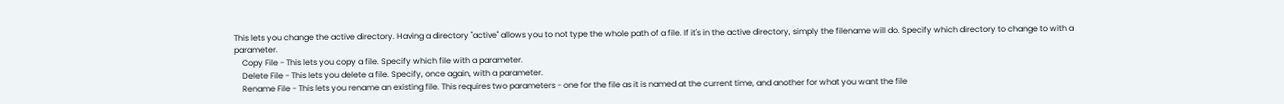This lets you change the active directory. Having a directory "active" allows you to not type the whole path of a file. If it's in the active directory, simply the filename will do. Specify which directory to change to with a parameter.
    Copy File - This lets you copy a file. Specify which file with a parameter.
    Delete File - This lets you delete a file. Specify, once again, with a parameter.
    Rename File - This lets you rename an existing file. This requires two parameters - one for the file as it is named at the current time, and another for what you want the file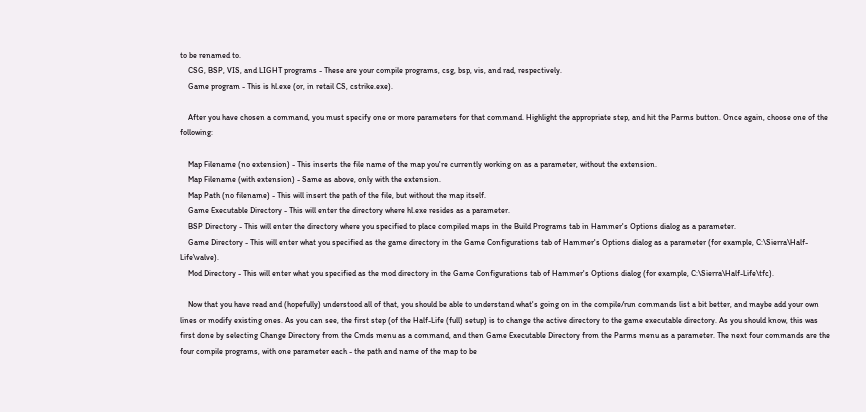to be renamed to.
    CSG, BSP, VIS, and LIGHT programs - These are your compile programs, csg, bsp, vis, and rad, respectively.
    Game program - This is hl.exe (or, in retail CS, cstrike.exe).

    After you have chosen a command, you must specify one or more parameters for that command. Highlight the appropriate step, and hit the Parms button. Once again, choose one of the following:

    Map Filename (no extension) - This inserts the file name of the map you're currently working on as a parameter, without the extension.
    Map Filename (with extension) - Same as above, only with the extension.
    Map Path (no filename) - This will insert the path of the file, but without the map itself.
    Game Executable Directory - This will enter the directory where hl.exe resides as a parameter.
    BSP Directory - This will enter the directory where you specified to place compiled maps in the Build Programs tab in Hammer's Options dialog as a parameter.
    Game Directory - This will enter what you specified as the game directory in the Game Configurations tab of Hammer's Options dialog as a parameter (for example, C:\Sierra\Half-Life\valve).
    Mod Directory - This will enter what you specified as the mod directory in the Game Configurations tab of Hammer's Options dialog (for example, C:\Sierra\Half-Life\tfc).

    Now that you have read and (hopefully) understood all of that, you should be able to understand what's going on in the compile/run commands list a bit better, and maybe add your own lines or modify existing ones. As you can see, the first step (of the Half-Life (full) setup) is to change the active directory to the game executable directory. As you should know, this was first done by selecting Change Directory from the Cmds menu as a command, and then Game Executable Directory from the Parms menu as a parameter. The next four commands are the four compile programs, with one parameter each - the path and name of the map to be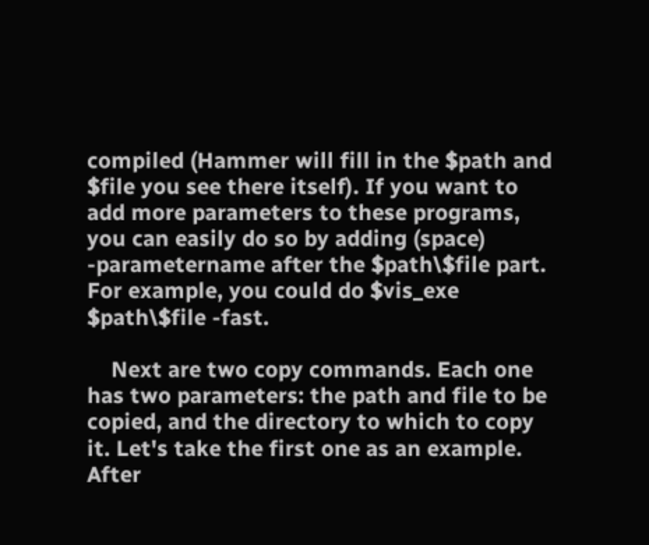compiled (Hammer will fill in the $path and $file you see there itself). If you want to add more parameters to these programs, you can easily do so by adding (space) -parametername after the $path\$file part. For example, you could do $vis_exe $path\$file -fast.

    Next are two copy commands. Each one has two parameters: the path and file to be copied, and the directory to which to copy it. Let's take the first one as an example. After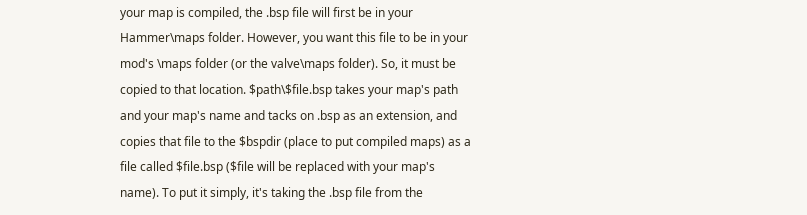your map is compiled, the .bsp file will first be in your Hammer\maps folder. However, you want this file to be in your mod's \maps folder (or the valve\maps folder). So, it must be copied to that location. $path\$file.bsp takes your map's path and your map's name and tacks on .bsp as an extension, and copies that file to the $bspdir (place to put compiled maps) as a file called $file.bsp ($file will be replaced with your map's name). To put it simply, it's taking the .bsp file from the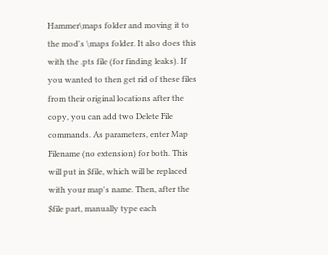Hammer\maps folder and moving it to the mod's \maps folder. It also does this with the .pts file (for finding leaks). If you wanted to then get rid of these files from their original locations after the copy, you can add two Delete File commands. As parameters, enter Map Filename (no extension) for both. This will put in $file, which will be replaced with your map's name. Then, after the $file part, manually type each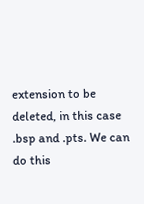extension to be deleted, in this case .bsp and .pts. We can do this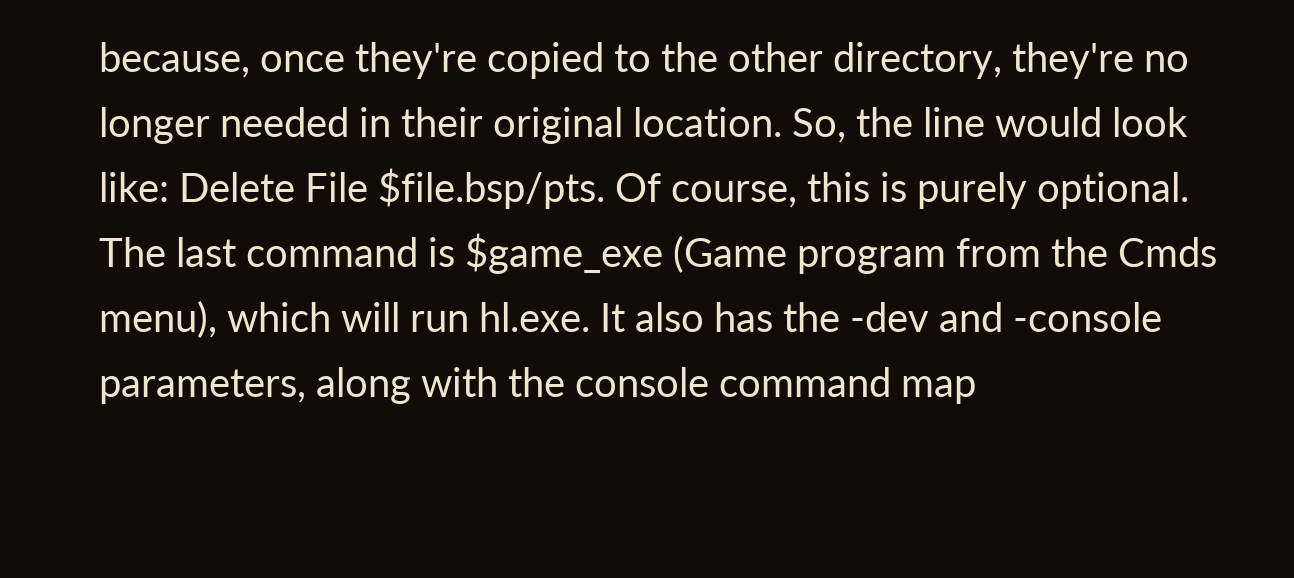because, once they're copied to the other directory, they're no longer needed in their original location. So, the line would look like: Delete File $file.bsp/pts. Of course, this is purely optional. The last command is $game_exe (Game program from the Cmds menu), which will run hl.exe. It also has the -dev and -console parameters, along with the console command map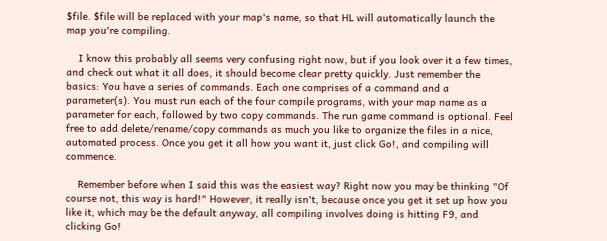$file. $file will be replaced with your map's name, so that HL will automatically launch the map you're compiling.

    I know this probably all seems very confusing right now, but if you look over it a few times, and check out what it all does, it should become clear pretty quickly. Just remember the basics: You have a series of commands. Each one comprises of a command and a parameter(s). You must run each of the four compile programs, with your map name as a parameter for each, followed by two copy commands. The run game command is optional. Feel free to add delete/rename/copy commands as much you like to organize the files in a nice, automated process. Once you get it all how you want it, just click Go!, and compiling will commence.

    Remember before when I said this was the easiest way? Right now you may be thinking "Of course not, this way is hard!" However, it really isn't, because once you get it set up how you like it, which may be the default anyway, all compiling involves doing is hitting F9, and clicking Go!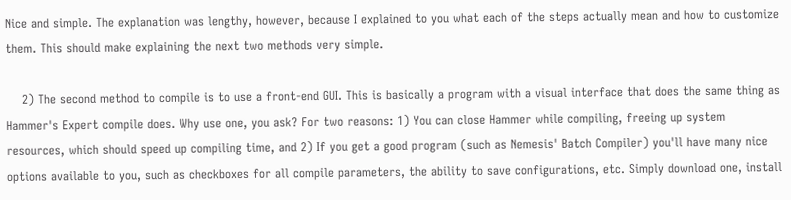Nice and simple. The explanation was lengthy, however, because I explained to you what each of the steps actually mean and how to customize them. This should make explaining the next two methods very simple.

    2) The second method to compile is to use a front-end GUI. This is basically a program with a visual interface that does the same thing as Hammer's Expert compile does. Why use one, you ask? For two reasons: 1) You can close Hammer while compiling, freeing up system resources, which should speed up compiling time, and 2) If you get a good program (such as Nemesis' Batch Compiler) you'll have many nice options available to you, such as checkboxes for all compile parameters, the ability to save configurations, etc. Simply download one, install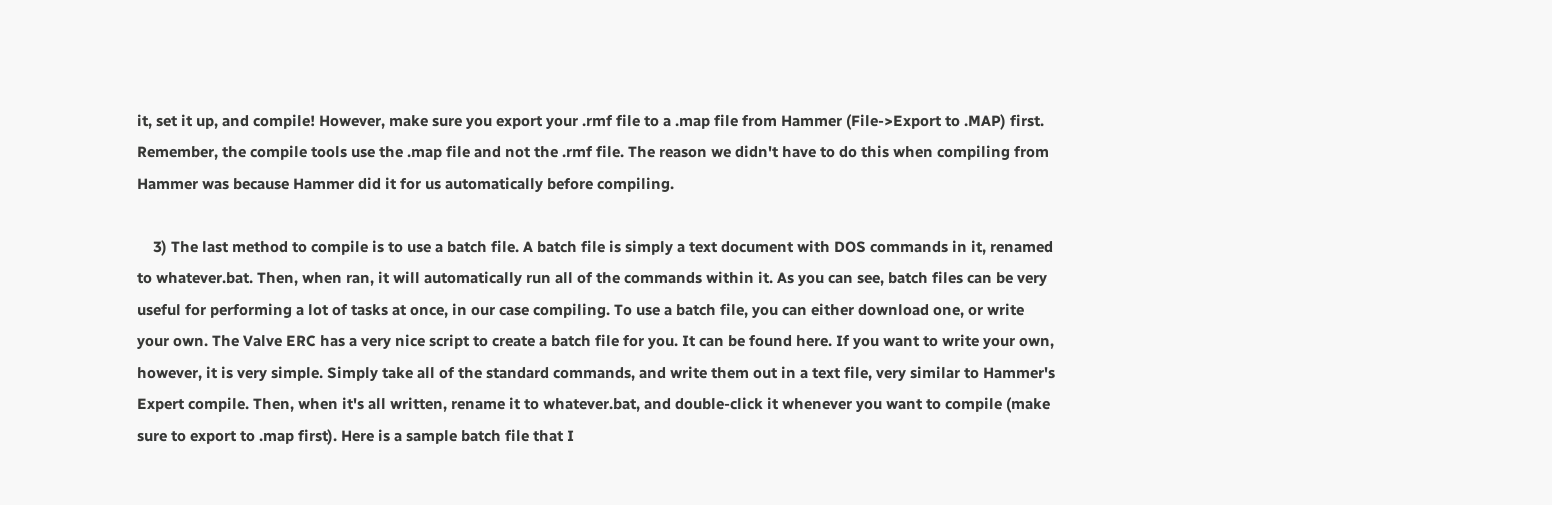it, set it up, and compile! However, make sure you export your .rmf file to a .map file from Hammer (File->Export to .MAP) first. Remember, the compile tools use the .map file and not the .rmf file. The reason we didn't have to do this when compiling from Hammer was because Hammer did it for us automatically before compiling.

    3) The last method to compile is to use a batch file. A batch file is simply a text document with DOS commands in it, renamed to whatever.bat. Then, when ran, it will automatically run all of the commands within it. As you can see, batch files can be very useful for performing a lot of tasks at once, in our case compiling. To use a batch file, you can either download one, or write your own. The Valve ERC has a very nice script to create a batch file for you. It can be found here. If you want to write your own, however, it is very simple. Simply take all of the standard commands, and write them out in a text file, very similar to Hammer's Expert compile. Then, when it's all written, rename it to whatever.bat, and double-click it whenever you want to compile (make sure to export to .map first). Here is a sample batch file that I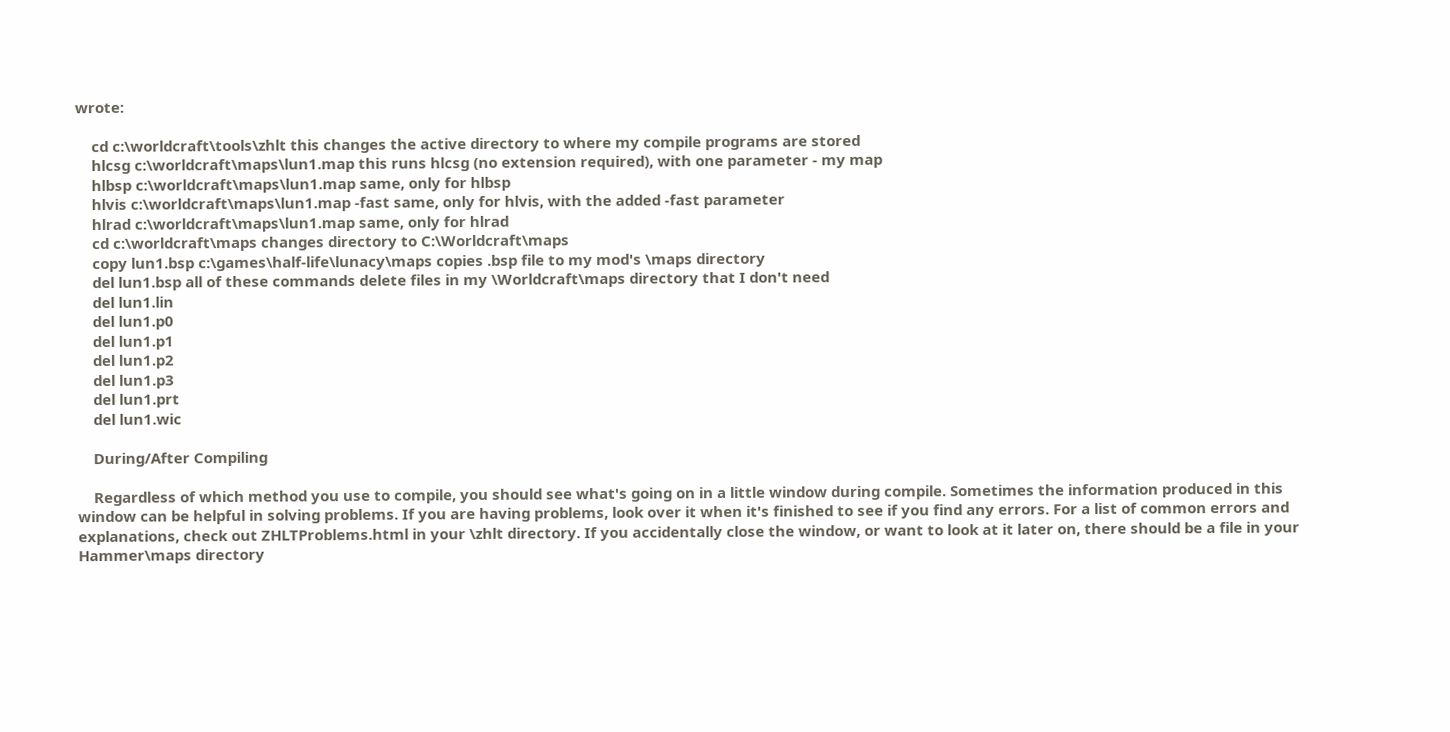wrote:

    cd c:\worldcraft\tools\zhlt this changes the active directory to where my compile programs are stored
    hlcsg c:\worldcraft\maps\lun1.map this runs hlcsg (no extension required), with one parameter - my map
    hlbsp c:\worldcraft\maps\lun1.map same, only for hlbsp
    hlvis c:\worldcraft\maps\lun1.map -fast same, only for hlvis, with the added -fast parameter
    hlrad c:\worldcraft\maps\lun1.map same, only for hlrad
    cd c:\worldcraft\maps changes directory to C:\Worldcraft\maps
    copy lun1.bsp c:\games\half-life\lunacy\maps copies .bsp file to my mod's \maps directory
    del lun1.bsp all of these commands delete files in my \Worldcraft\maps directory that I don't need
    del lun1.lin
    del lun1.p0
    del lun1.p1
    del lun1.p2
    del lun1.p3
    del lun1.prt
    del lun1.wic

    During/After Compiling

    Regardless of which method you use to compile, you should see what's going on in a little window during compile. Sometimes the information produced in this window can be helpful in solving problems. If you are having problems, look over it when it's finished to see if you find any errors. For a list of common errors and explanations, check out ZHLTProblems.html in your \zhlt directory. If you accidentally close the window, or want to look at it later on, there should be a file in your Hammer\maps directory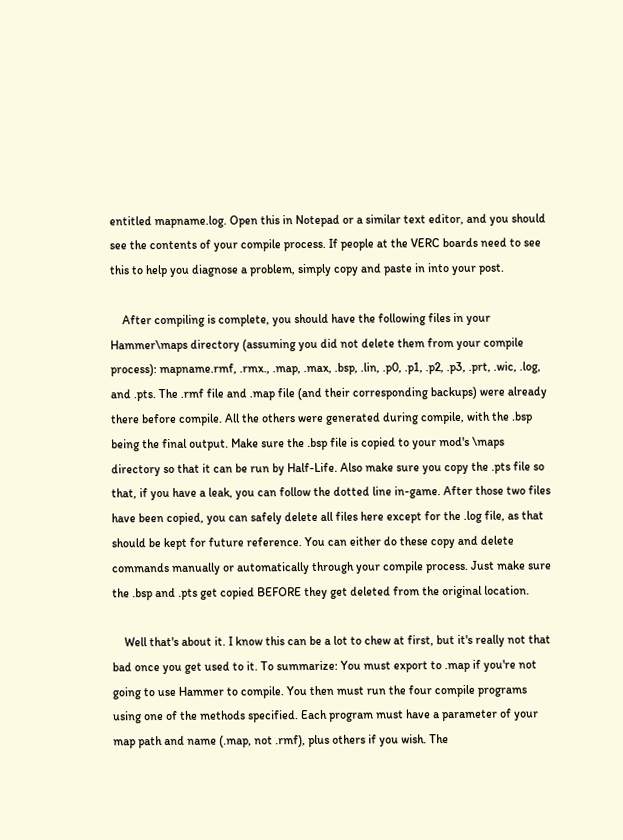entitled mapname.log. Open this in Notepad or a similar text editor, and you should see the contents of your compile process. If people at the VERC boards need to see this to help you diagnose a problem, simply copy and paste in into your post.

    After compiling is complete, you should have the following files in your Hammer\maps directory (assuming you did not delete them from your compile process): mapname.rmf, .rmx., .map, .max, .bsp, .lin, .p0, .p1, .p2, .p3, .prt, .wic, .log, and .pts. The .rmf file and .map file (and their corresponding backups) were already there before compile. All the others were generated during compile, with the .bsp being the final output. Make sure the .bsp file is copied to your mod's \maps directory so that it can be run by Half-Life. Also make sure you copy the .pts file so that, if you have a leak, you can follow the dotted line in-game. After those two files have been copied, you can safely delete all files here except for the .log file, as that should be kept for future reference. You can either do these copy and delete commands manually or automatically through your compile process. Just make sure the .bsp and .pts get copied BEFORE they get deleted from the original location.

    Well that's about it. I know this can be a lot to chew at first, but it's really not that bad once you get used to it. To summarize: You must export to .map if you're not going to use Hammer to compile. You then must run the four compile programs using one of the methods specified. Each program must have a parameter of your map path and name (.map, not .rmf), plus others if you wish. The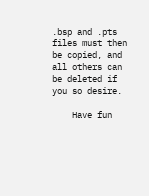.bsp and .pts files must then be copied, and all others can be deleted if you so desire.

    Have fun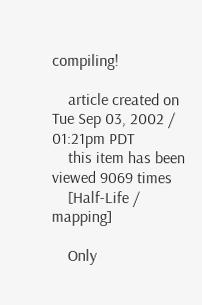compiling!

    article created on Tue Sep 03, 2002 / 01:21pm PDT
    this item has been viewed 9069 times
    [Half-Life / mapping]

    Only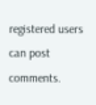registered users can post comments.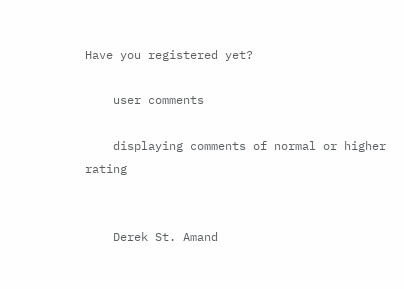Have you registered yet?

    user comments

    displaying comments of normal or higher rating


    Derek St. Amand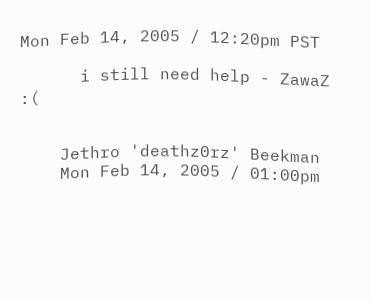Mon Feb 14, 2005 / 12:20pm PST

      i still need help - ZawaZ :(


    Jethro 'deathz0rz' Beekman
    Mon Feb 14, 2005 / 01:00pm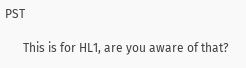PST

      This is for HL1, are you aware of that?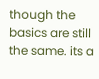though the basics are still the same. its a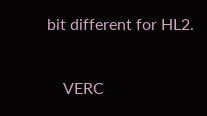bit different for HL2.

    VERC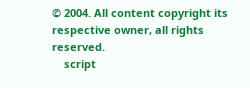© 2004. All content copyright its respective owner, all rights reserved.
    script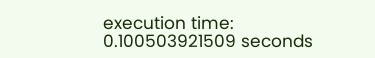execution time: 0.100503921509 seconds